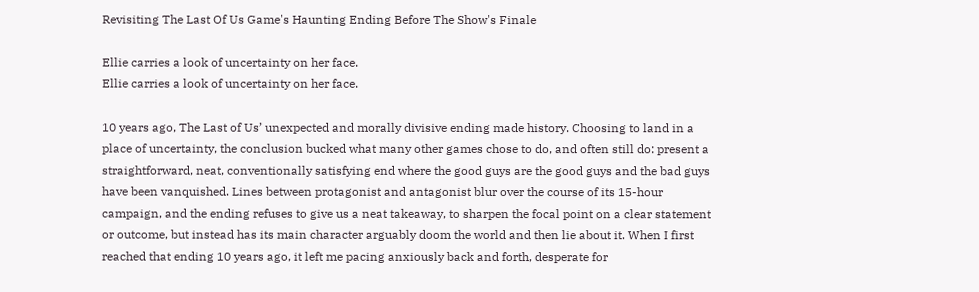Revisiting The Last Of Us Game's Haunting Ending Before The Show's Finale

Ellie carries a look of uncertainty on her face.
Ellie carries a look of uncertainty on her face.

10 years ago, The Last of Us’ unexpected and morally divisive ending made history. Choosing to land in a place of uncertainty, the conclusion bucked what many other games chose to do, and often still do: present a straightforward, neat, conventionally satisfying end where the good guys are the good guys and the bad guys have been vanquished. Lines between protagonist and antagonist blur over the course of its 15-hour campaign, and the ending refuses to give us a neat takeaway, to sharpen the focal point on a clear statement or outcome, but instead has its main character arguably doom the world and then lie about it. When I first reached that ending 10 years ago, it left me pacing anxiously back and forth, desperate for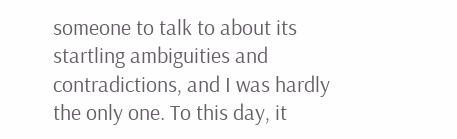someone to talk to about its startling ambiguities and contradictions, and I was hardly the only one. To this day, it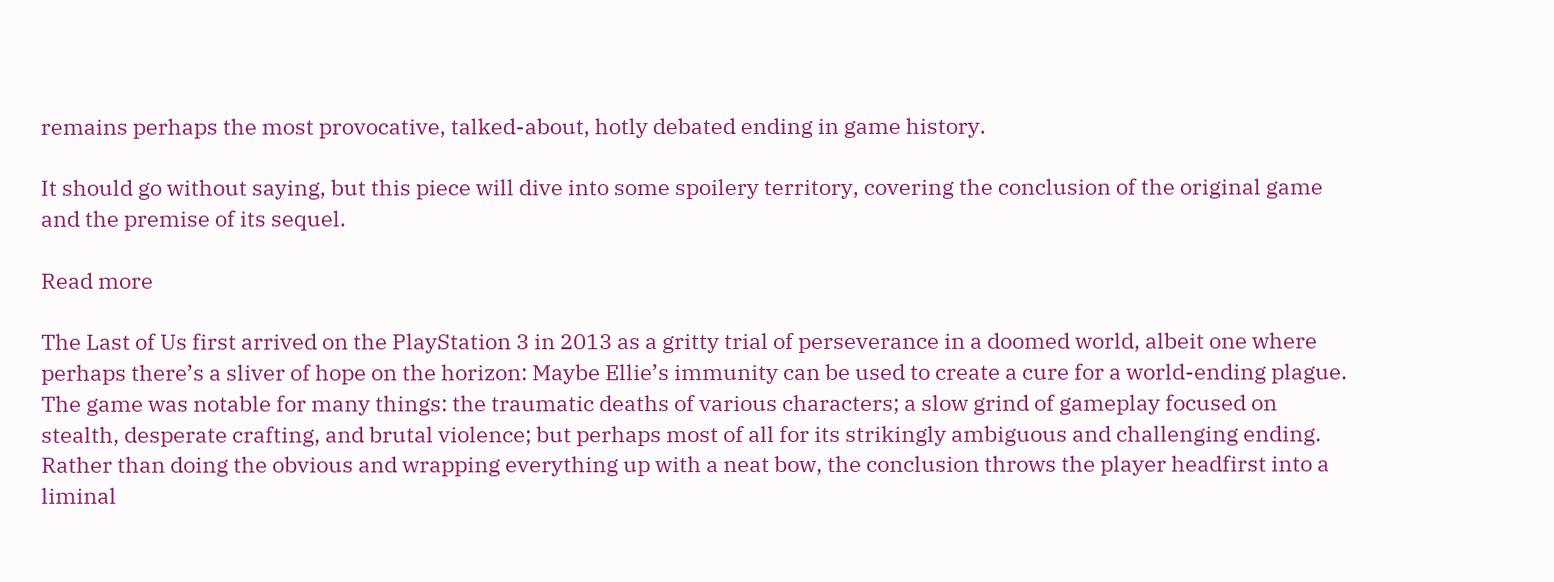remains perhaps the most provocative, talked-about, hotly debated ending in game history.

It should go without saying, but this piece will dive into some spoilery territory, covering the conclusion of the original game and the premise of its sequel.

Read more

The Last of Us first arrived on the PlayStation 3 in 2013 as a gritty trial of perseverance in a doomed world, albeit one where perhaps there’s a sliver of hope on the horizon: Maybe Ellie’s immunity can be used to create a cure for a world-ending plague. The game was notable for many things: the traumatic deaths of various characters; a slow grind of gameplay focused on stealth, desperate crafting, and brutal violence; but perhaps most of all for its strikingly ambiguous and challenging ending. Rather than doing the obvious and wrapping everything up with a neat bow, the conclusion throws the player headfirst into a liminal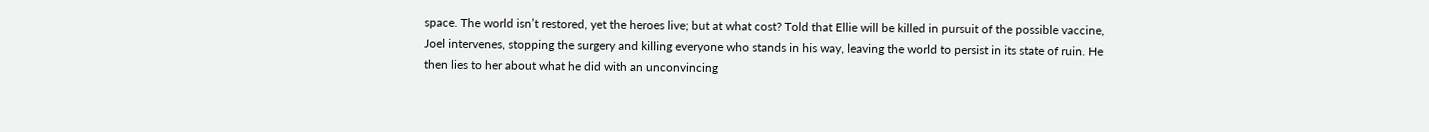space. The world isn’t restored, yet the heroes live; but at what cost? Told that Ellie will be killed in pursuit of the possible vaccine, Joel intervenes, stopping the surgery and killing everyone who stands in his way, leaving the world to persist in its state of ruin. He then lies to her about what he did with an unconvincing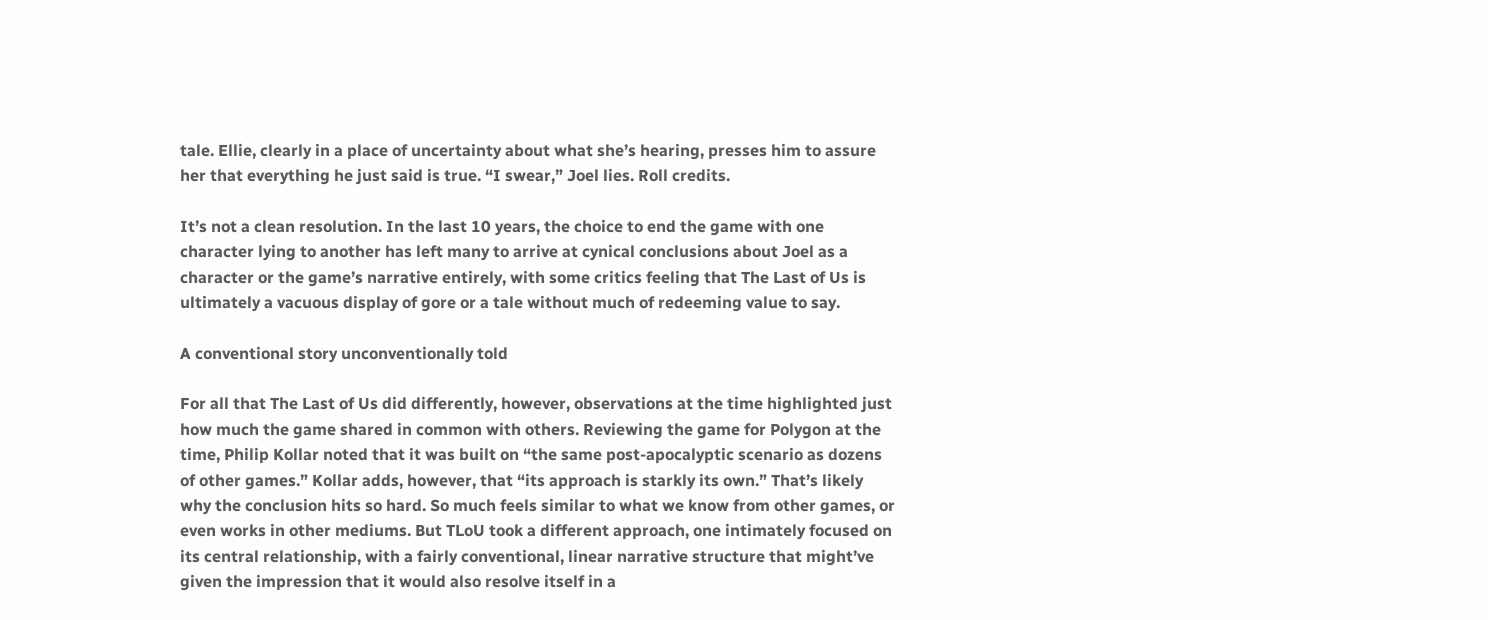tale. Ellie, clearly in a place of uncertainty about what she’s hearing, presses him to assure her that everything he just said is true. “I swear,” Joel lies. Roll credits.

It’s not a clean resolution. In the last 10 years, the choice to end the game with one character lying to another has left many to arrive at cynical conclusions about Joel as a character or the game’s narrative entirely, with some critics feeling that The Last of Us is ultimately a vacuous display of gore or a tale without much of redeeming value to say.

A conventional story unconventionally told

For all that The Last of Us did differently, however, observations at the time highlighted just how much the game shared in common with others. Reviewing the game for Polygon at the time, Philip Kollar noted that it was built on “the same post-apocalyptic scenario as dozens of other games.” Kollar adds, however, that “its approach is starkly its own.” That’s likely why the conclusion hits so hard. So much feels similar to what we know from other games, or even works in other mediums. But TLoU took a different approach, one intimately focused on its central relationship, with a fairly conventional, linear narrative structure that might’ve given the impression that it would also resolve itself in a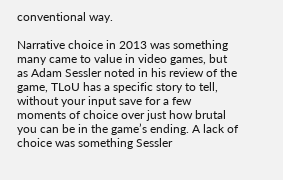conventional way.

Narrative choice in 2013 was something many came to value in video games, but as Adam Sessler noted in his review of the game, TLoU has a specific story to tell, without your input save for a few moments of choice over just how brutal you can be in the game’s ending. A lack of choice was something Sessler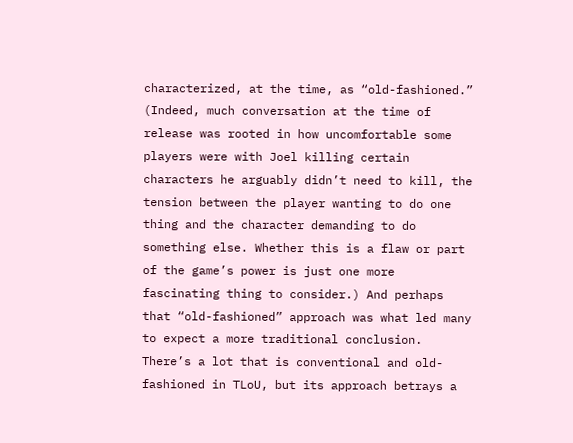characterized, at the time, as “old-fashioned.” (Indeed, much conversation at the time of release was rooted in how uncomfortable some players were with Joel killing certain characters he arguably didn’t need to kill, the tension between the player wanting to do one thing and the character demanding to do something else. Whether this is a flaw or part of the game’s power is just one more fascinating thing to consider.) And perhaps that “old-fashioned” approach was what led many to expect a more traditional conclusion. There’s a lot that is conventional and old-fashioned in TLoU, but its approach betrays a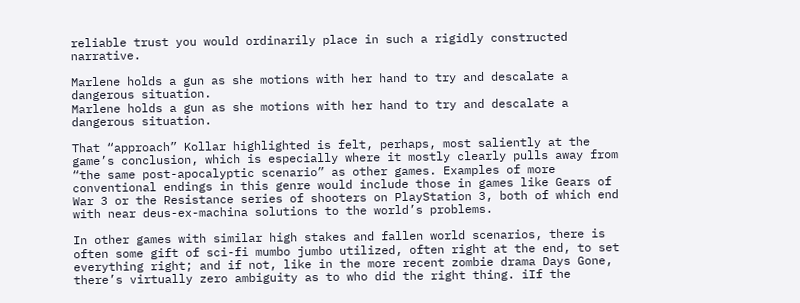reliable trust you would ordinarily place in such a rigidly constructed narrative.

Marlene holds a gun as she motions with her hand to try and descalate a dangerous situation.
Marlene holds a gun as she motions with her hand to try and descalate a dangerous situation.

That “approach” Kollar highlighted is felt, perhaps, most saliently at the game’s conclusion, which is especially where it mostly clearly pulls away from “the same post-apocalyptic scenario” as other games. Examples of more conventional endings in this genre would include those in games like Gears of War 3 or the Resistance series of shooters on PlayStation 3, both of which end with near deus-ex-machina solutions to the world’s problems.

In other games with similar high stakes and fallen world scenarios, there is often some gift of sci-fi mumbo jumbo utilized, often right at the end, to set everything right; and if not, like in the more recent zombie drama Days Gone, there’s virtually zero ambiguity as to who did the right thing. iIf the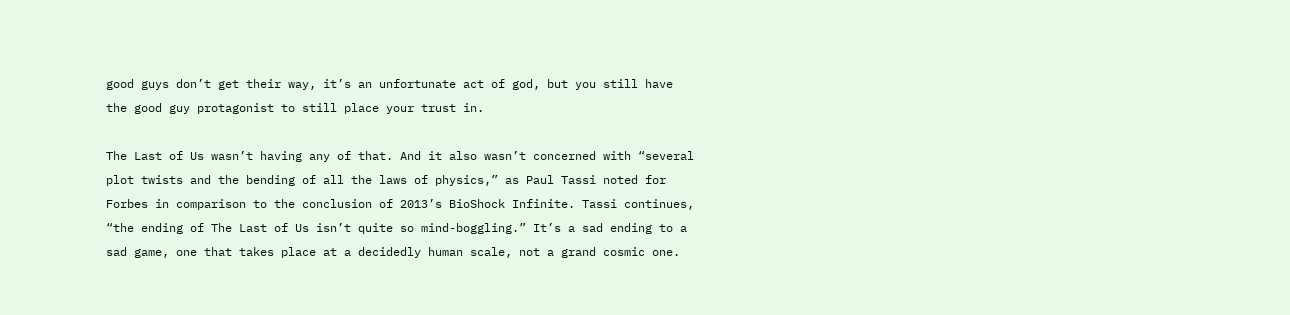good guys don’t get their way, it’s an unfortunate act of god, but you still have the good guy protagonist to still place your trust in.

The Last of Us wasn’t having any of that. And it also wasn’t concerned with “several plot twists and the bending of all the laws of physics,” as Paul Tassi noted for Forbes in comparison to the conclusion of 2013’s BioShock Infinite. Tassi continues, “the ending of The Last of Us isn’t quite so mind-boggling.” It’s a sad ending to a sad game, one that takes place at a decidedly human scale, not a grand cosmic one.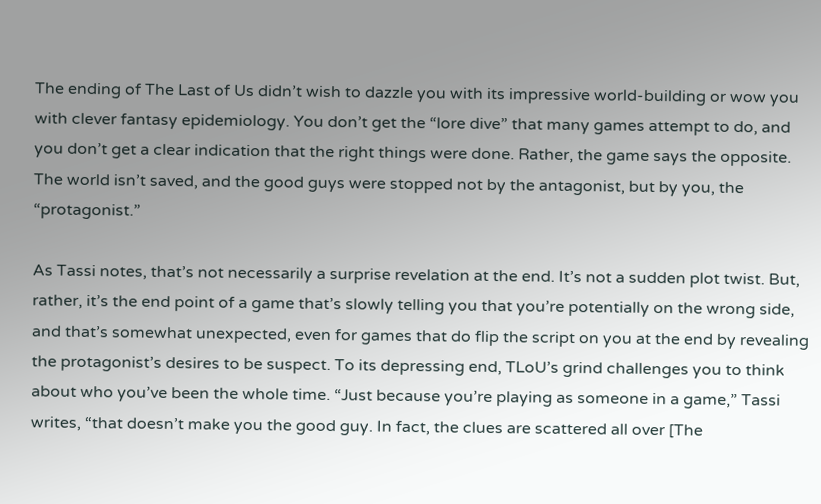The ending of The Last of Us didn’t wish to dazzle you with its impressive world-building or wow you with clever fantasy epidemiology. You don’t get the “lore dive” that many games attempt to do, and you don’t get a clear indication that the right things were done. Rather, the game says the opposite. The world isn’t saved, and the good guys were stopped not by the antagonist, but by you, the “protagonist.”

As Tassi notes, that’s not necessarily a surprise revelation at the end. It’s not a sudden plot twist. But, rather, it’s the end point of a game that’s slowly telling you that you’re potentially on the wrong side, and that’s somewhat unexpected, even for games that do flip the script on you at the end by revealing the protagonist’s desires to be suspect. To its depressing end, TLoU’s grind challenges you to think about who you’ve been the whole time. “Just because you’re playing as someone in a game,” Tassi writes, “that doesn’t make you the good guy. In fact, the clues are scattered all over [The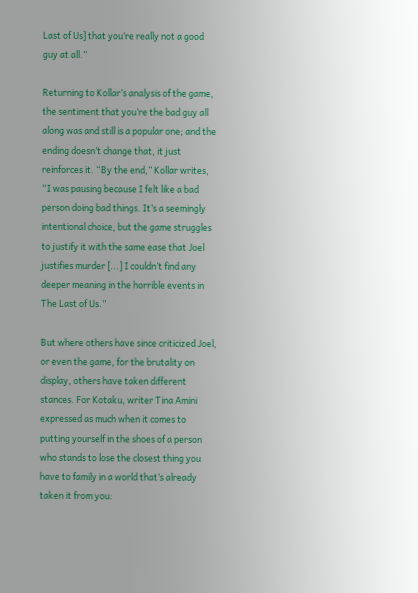Last of Us] that you’re really not a good guy at all.”

Returning to Kollar’s analysis of the game, the sentiment that you’re the bad guy all along was and still is a popular one; and the ending doesn’t change that, it just reinforces it. “By the end,” Kollar writes, “I was pausing because I felt like a bad person doing bad things. It’s a seemingly intentional choice, but the game struggles to justify it with the same ease that Joel justifies murder [...] I couldn’t find any deeper meaning in the horrible events in The Last of Us.”

But where others have since criticized Joel, or even the game, for the brutality on display, others have taken different stances. For Kotaku, writer Tina Amini expressed as much when it comes to putting yourself in the shoes of a person who stands to lose the closest thing you have to family in a world that’s already taken it from you: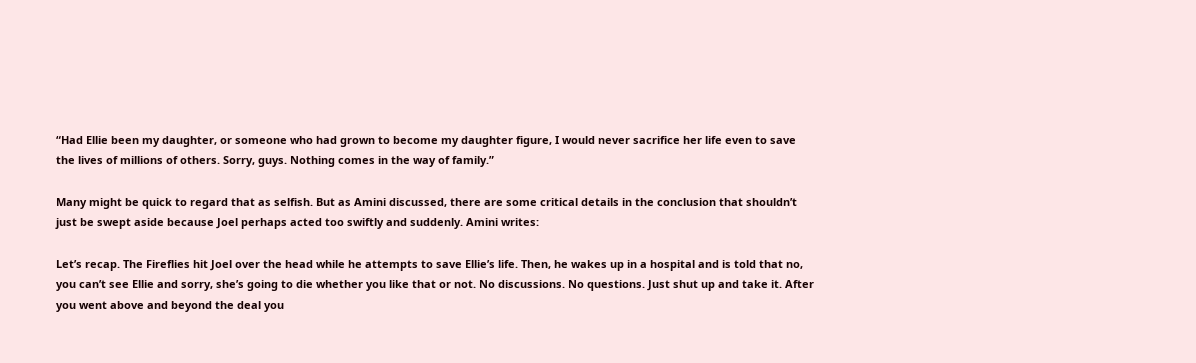“Had Ellie been my daughter, or someone who had grown to become my daughter figure, I would never sacrifice her life even to save the lives of millions of others. Sorry, guys. Nothing comes in the way of family.”

Many might be quick to regard that as selfish. But as Amini discussed, there are some critical details in the conclusion that shouldn’t just be swept aside because Joel perhaps acted too swiftly and suddenly. Amini writes:

Let’s recap. The Fireflies hit Joel over the head while he attempts to save Ellie’s life. Then, he wakes up in a hospital and is told that no, you can’t see Ellie and sorry, she’s going to die whether you like that or not. No discussions. No questions. Just shut up and take it. After you went above and beyond the deal you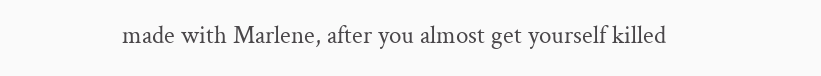made with Marlene, after you almost get yourself killed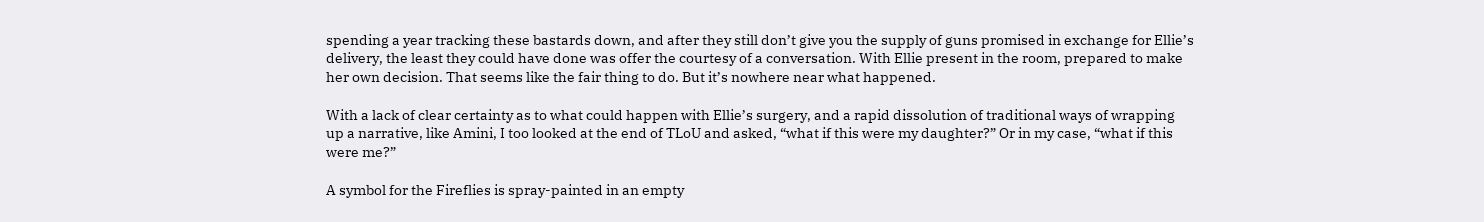spending a year tracking these bastards down, and after they still don’t give you the supply of guns promised in exchange for Ellie’s delivery, the least they could have done was offer the courtesy of a conversation. With Ellie present in the room, prepared to make her own decision. That seems like the fair thing to do. But it’s nowhere near what happened.

With a lack of clear certainty as to what could happen with Ellie’s surgery, and a rapid dissolution of traditional ways of wrapping up a narrative, like Amini, I too looked at the end of TLoU and asked, “what if this were my daughter?” Or in my case, “what if this were me?”

A symbol for the Fireflies is spray-painted in an empty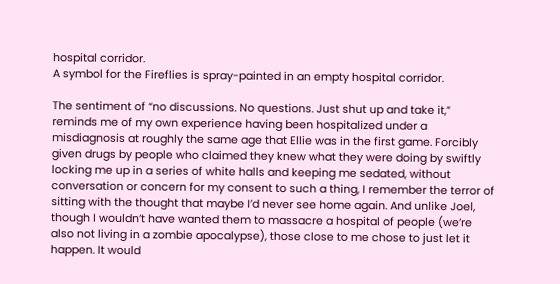hospital corridor.
A symbol for the Fireflies is spray-painted in an empty hospital corridor.

The sentiment of “no discussions. No questions. Just shut up and take it,” reminds me of my own experience having been hospitalized under a misdiagnosis at roughly the same age that Ellie was in the first game. Forcibly given drugs by people who claimed they knew what they were doing by swiftly locking me up in a series of white halls and keeping me sedated, without conversation or concern for my consent to such a thing, I remember the terror of sitting with the thought that maybe I’d never see home again. And unlike Joel, though I wouldn’t have wanted them to massacre a hospital of people (we’re also not living in a zombie apocalypse), those close to me chose to just let it happen. It would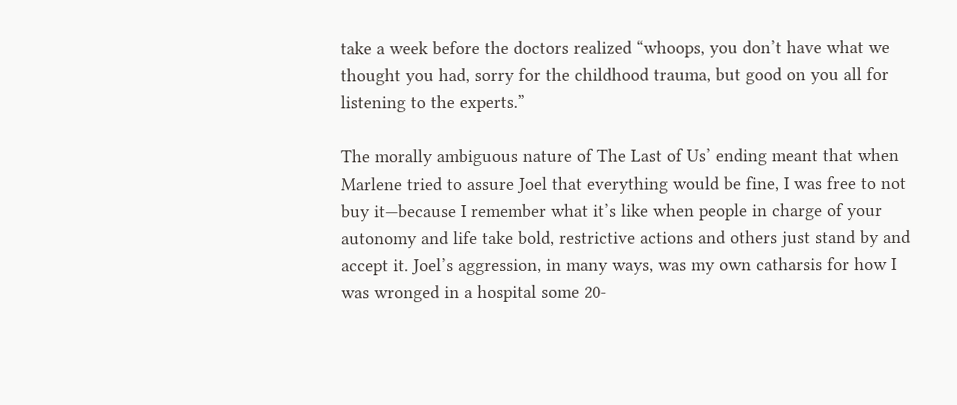take a week before the doctors realized “whoops, you don’t have what we thought you had, sorry for the childhood trauma, but good on you all for listening to the experts.”

The morally ambiguous nature of The Last of Us’ ending meant that when Marlene tried to assure Joel that everything would be fine, I was free to not buy it—because I remember what it’s like when people in charge of your autonomy and life take bold, restrictive actions and others just stand by and accept it. Joel’s aggression, in many ways, was my own catharsis for how I was wronged in a hospital some 20-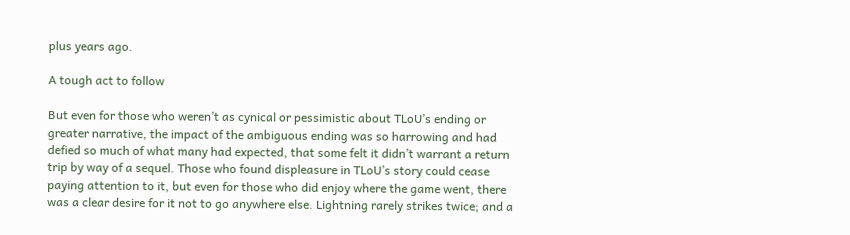plus years ago.

A tough act to follow

But even for those who weren’t as cynical or pessimistic about TLoU’s ending or greater narrative, the impact of the ambiguous ending was so harrowing and had defied so much of what many had expected, that some felt it didn’t warrant a return trip by way of a sequel. Those who found displeasure in TLoU’s story could cease paying attention to it, but even for those who did enjoy where the game went, there was a clear desire for it not to go anywhere else. Lightning rarely strikes twice; and a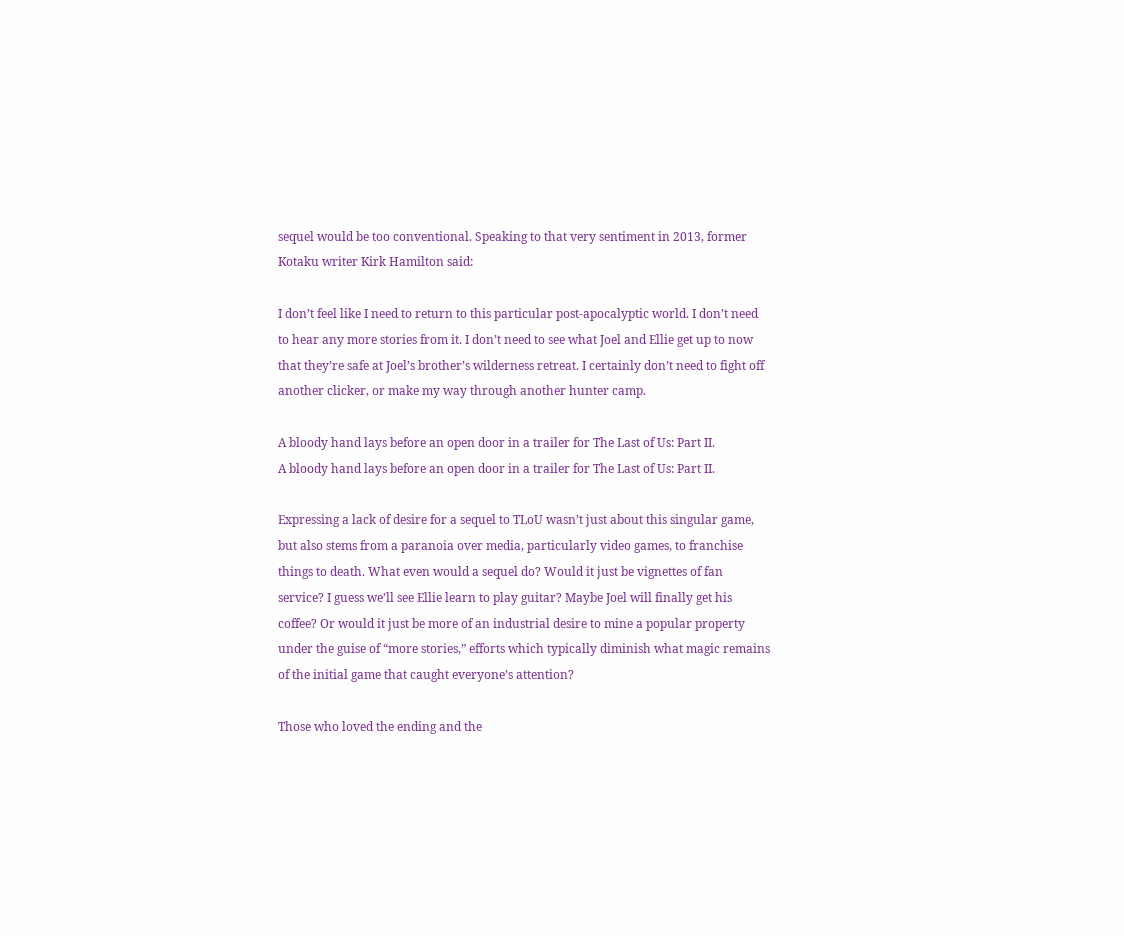sequel would be too conventional. Speaking to that very sentiment in 2013, former Kotaku writer Kirk Hamilton said:

I don’t feel like I need to return to this particular post-apocalyptic world. I don’t need to hear any more stories from it. I don’t need to see what Joel and Ellie get up to now that they’re safe at Joel’s brother’s wilderness retreat. I certainly don’t need to fight off another clicker, or make my way through another hunter camp.

A bloody hand lays before an open door in a trailer for The Last of Us: Part II.
A bloody hand lays before an open door in a trailer for The Last of Us: Part II.

Expressing a lack of desire for a sequel to TLoU wasn’t just about this singular game, but also stems from a paranoia over media, particularly video games, to franchise things to death. What even would a sequel do? Would it just be vignettes of fan service? I guess we’ll see Ellie learn to play guitar? Maybe Joel will finally get his coffee? Or would it just be more of an industrial desire to mine a popular property under the guise of “more stories,” efforts which typically diminish what magic remains of the initial game that caught everyone’s attention?

Those who loved the ending and the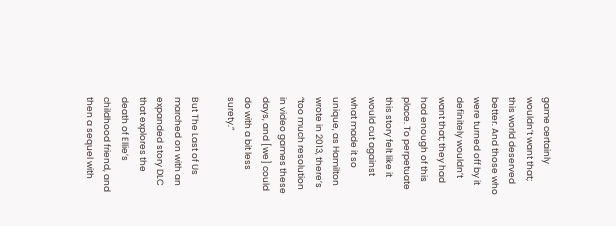game certainly wouldn’t want that; this world deserved better. And those who were turned off by it definitely wouldn’t want that; they had had enough of this place. To perpetuate this story felt like it would cut against what made it so unique, as Hamilton wrote in 2013, there’s “too much resolution in video games these days, and [we] could do with a bit less surety.”

But The Last of Us marched on with an expanded story DLC that explores the death of Ellie’s childhood friend, and then a sequel with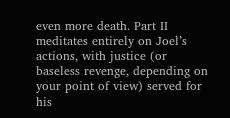even more death. Part II meditates entirely on Joel’s actions, with justice (or baseless revenge, depending on your point of view) served for his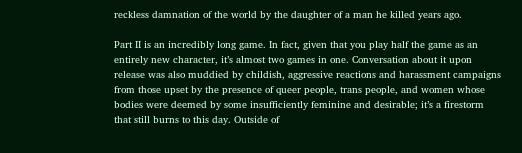reckless damnation of the world by the daughter of a man he killed years ago.

Part II is an incredibly long game. In fact, given that you play half the game as an entirely new character, it’s almost two games in one. Conversation about it upon release was also muddied by childish, aggressive reactions and harassment campaigns from those upset by the presence of queer people, trans people, and women whose bodies were deemed by some insufficiently feminine and desirable; it’s a firestorm that still burns to this day. Outside of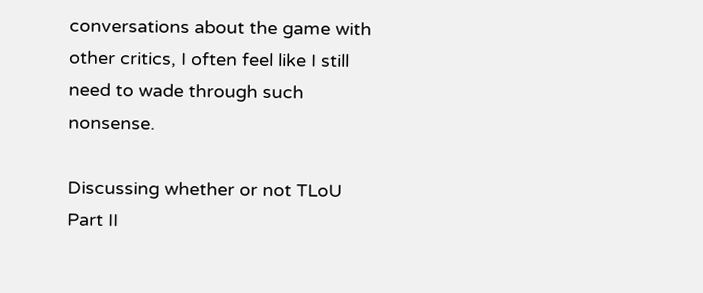conversations about the game with other critics, I often feel like I still need to wade through such nonsense.

Discussing whether or not TLoU Part II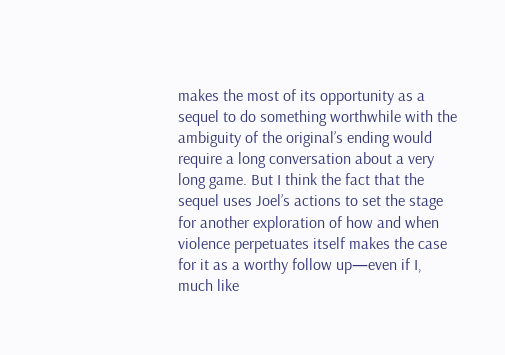makes the most of its opportunity as a sequel to do something worthwhile with the ambiguity of the original’s ending would require a long conversation about a very long game. But I think the fact that the sequel uses Joel’s actions to set the stage for another exploration of how and when violence perpetuates itself makes the case for it as a worthy follow up—even if I, much like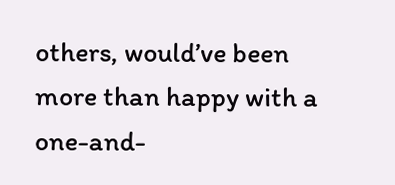others, would’ve been more than happy with a one-and-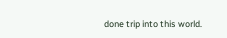done trip into this world.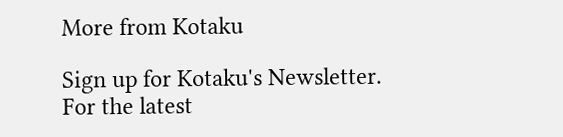More from Kotaku

Sign up for Kotaku's Newsletter. For the latest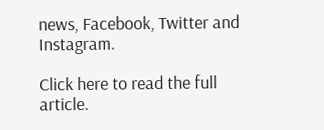news, Facebook, Twitter and Instagram.

Click here to read the full article.